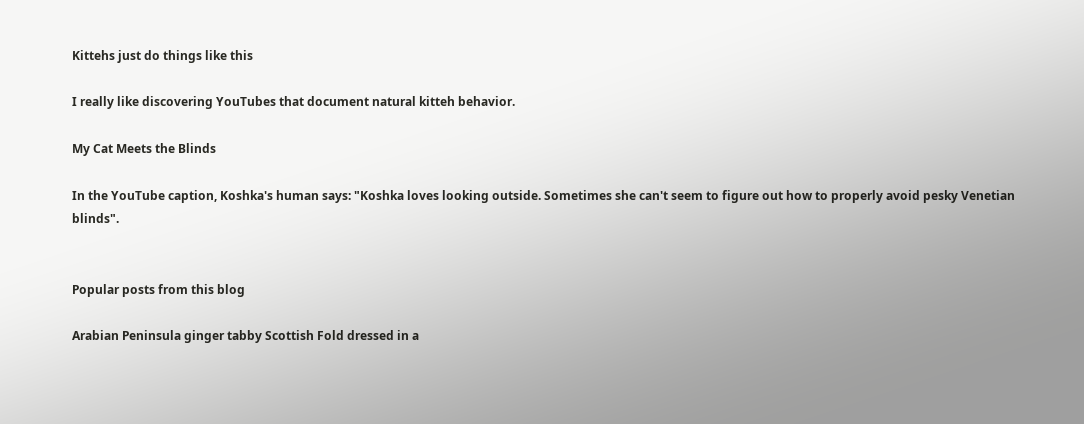Kittehs just do things like this

I really like discovering YouTubes that document natural kitteh behavior.

My Cat Meets the Blinds

In the YouTube caption, Koshka's human says: "Koshka loves looking outside. Sometimes she can't seem to figure out how to properly avoid pesky Venetian blinds".


Popular posts from this blog

Arabian Peninsula ginger tabby Scottish Fold dressed in a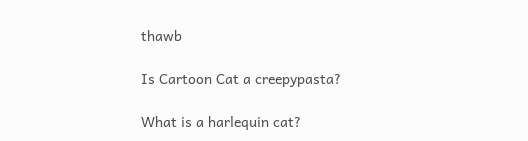thawb

Is Cartoon Cat a creepypasta?

What is a harlequin cat?